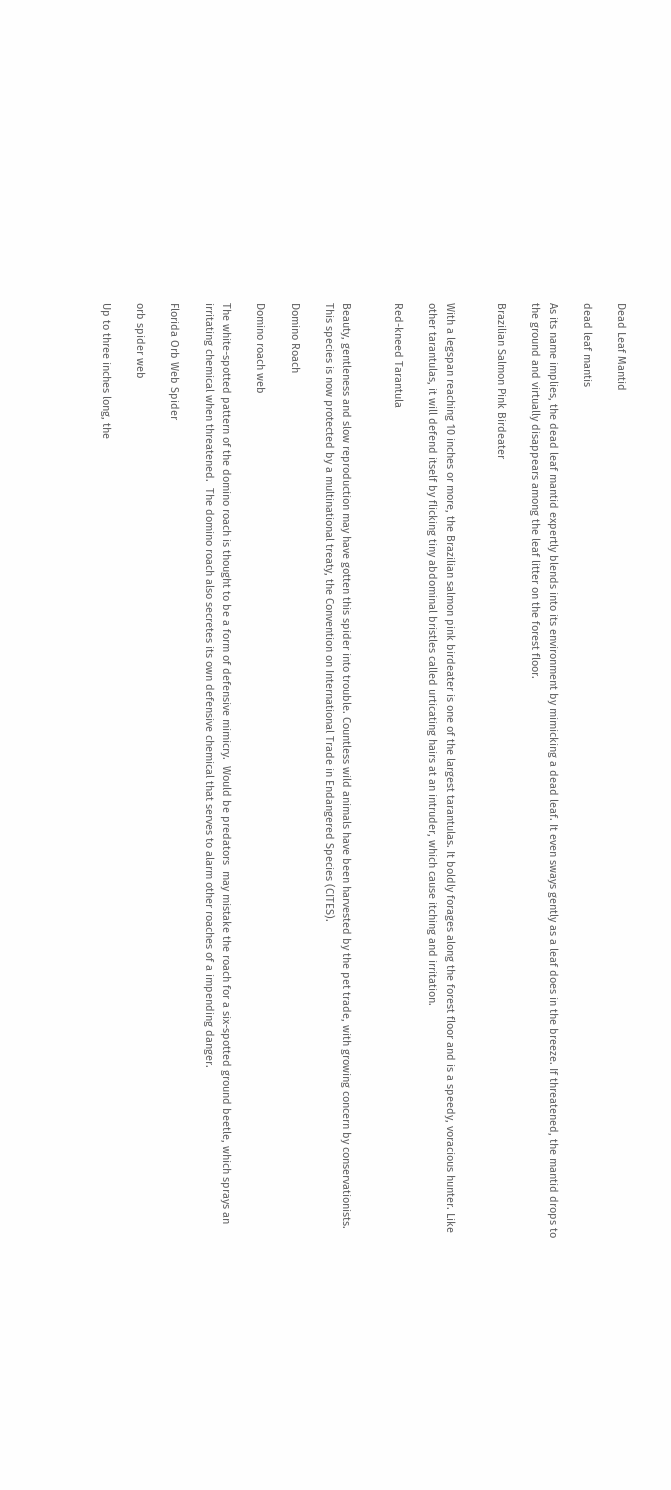Dead Leaf Mantid

dead leaf mantis

As its name implies, the dead leaf mantid expertly blends into its environment by mimicking a dead leaf. It even sways gently as a leaf does in the breeze. If threatened, the mantid drops to the ground and virtually disappears among the leaf litter on the forest floor.

Brazilian Salmon Pink Birdeater


With a legspan reaching 10 inches or more, the Brazilian salmon pink birdeater is one of the largest tarantulas. It boldly forages along the forest floor and is a speedy, voracious hunter. Like other tarantulas, it will defend itself by flicking tiny abdominal bristles called urticating hairs at an intruder, which cause itching and irritation.

Red-kneed Tarantula


Beauty, gentleness and slow reproduction may have gotten this spider into trouble. Countless wild animals have been harvested by the pet trade, with growing concern by conservationists. This species is now protected by a multinational treaty, the Convention on International Trade in Endangered Species (CITES).

Domino Roach

Domino roach web

The white-spotted pattern of the domino roach is thought to be a form of defensive mimicry.  Would be predators  may mistake the roach for a six-spotted ground beetle, which sprays an irritating chemical when threatened.  The domino roach also secretes its own defensive chemical that serves to alarm other roaches of a impending danger.

Florida Orb Web Spider

orb spider web

Up to three inches long, the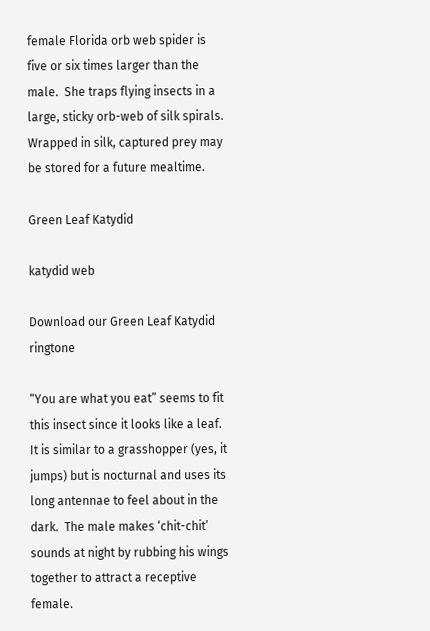female Florida orb web spider is five or six times larger than the male.  She traps flying insects in a large, sticky orb-web of silk spirals.  Wrapped in silk, captured prey may be stored for a future mealtime.

Green Leaf Katydid

katydid web

Download our Green Leaf Katydid ringtone

“You are what you eat” seems to fit this insect since it looks like a leaf.  It is similar to a grasshopper (yes, it jumps) but is nocturnal and uses its long antennae to feel about in the dark.  The male makes ‘chit-chit’ sounds at night by rubbing his wings together to attract a receptive female.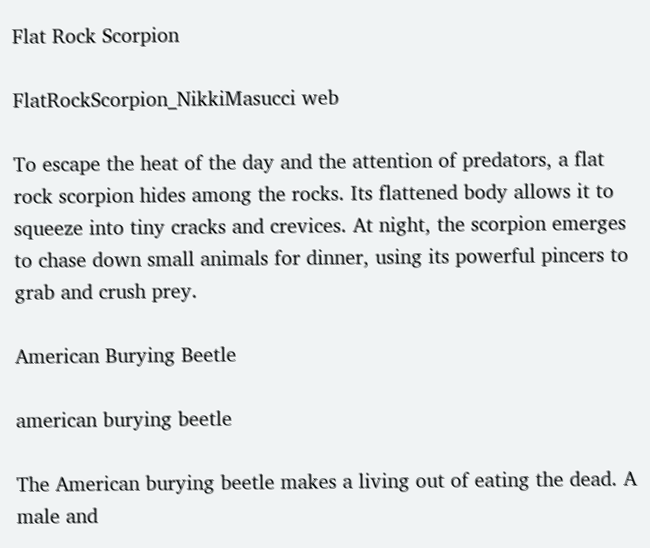Flat Rock Scorpion

FlatRockScorpion_NikkiMasucci web

To escape the heat of the day and the attention of predators, a flat rock scorpion hides among the rocks. Its flattened body allows it to squeeze into tiny cracks and crevices. At night, the scorpion emerges to chase down small animals for dinner, using its powerful pincers to grab and crush prey.

American Burying Beetle

american burying beetle

The American burying beetle makes a living out of eating the dead. A male and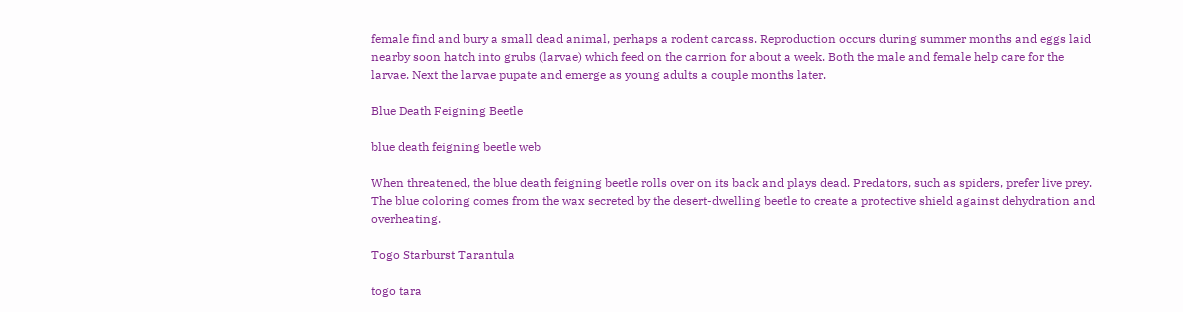female find and bury a small dead animal, perhaps a rodent carcass. Reproduction occurs during summer months and eggs laid nearby soon hatch into grubs (larvae) which feed on the carrion for about a week. Both the male and female help care for the larvae. Next the larvae pupate and emerge as young adults a couple months later.

Blue Death Feigning Beetle

blue death feigning beetle web

When threatened, the blue death feigning beetle rolls over on its back and plays dead. Predators, such as spiders, prefer live prey. The blue coloring comes from the wax secreted by the desert-dwelling beetle to create a protective shield against dehydration and overheating.

Togo Starburst Tarantula

togo tara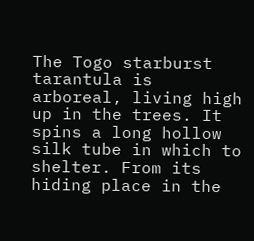The Togo starburst tarantula is arboreal, living high up in the trees. It spins a long hollow silk tube in which to shelter. From its hiding place in the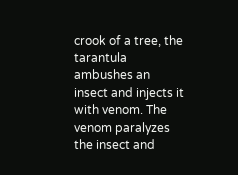crook of a tree, the tarantula ambushes an insect and injects it with venom. The venom paralyzes the insect and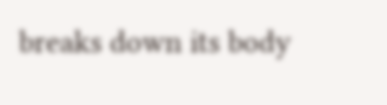breaks down its body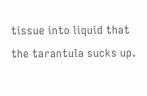tissue into liquid that the tarantula sucks up.